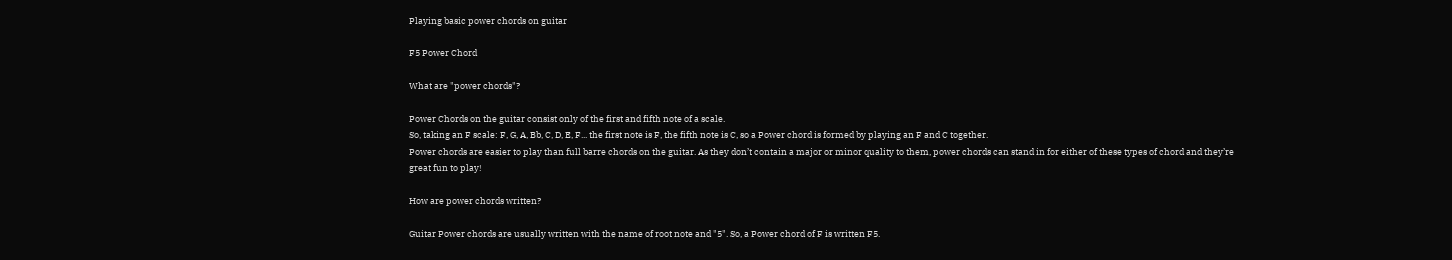Playing basic power chords on guitar

F5 Power Chord

What are "power chords"?

Power Chords on the guitar consist only of the first and fifth note of a scale.
So, taking an F scale: F, G, A, Bb, C, D, E, F... the first note is F, the fifth note is C, so a Power chord is formed by playing an F and C together.
Power chords are easier to play than full barre chords on the guitar. As they don’t contain a major or minor quality to them, power chords can stand in for either of these types of chord and they’re great fun to play!

How are power chords written?

Guitar Power chords are usually written with the name of root note and "5". So, a Power chord of F is written F5.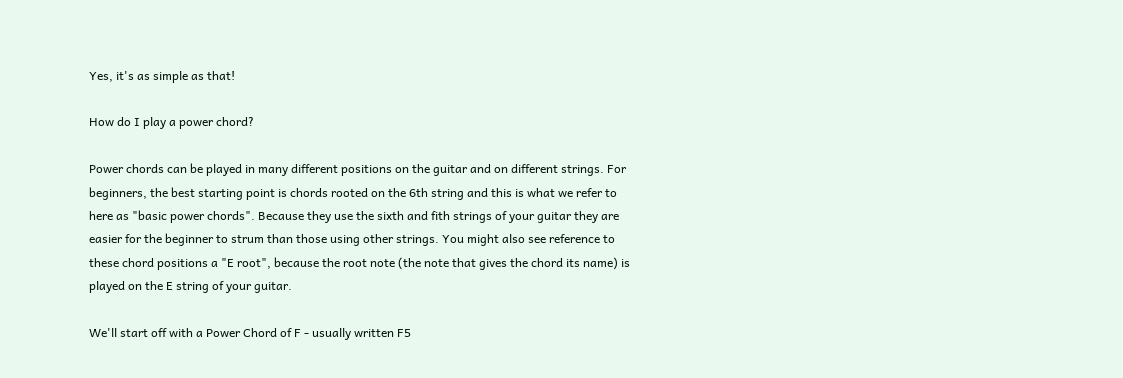Yes, it's as simple as that!

How do I play a power chord?

Power chords can be played in many different positions on the guitar and on different strings. For beginners, the best starting point is chords rooted on the 6th string and this is what we refer to here as "basic power chords". Because they use the sixth and fith strings of your guitar they are easier for the beginner to strum than those using other strings. You might also see reference to these chord positions a "E root", because the root note (the note that gives the chord its name) is played on the E string of your guitar.

We'll start off with a Power Chord of F - usually written F5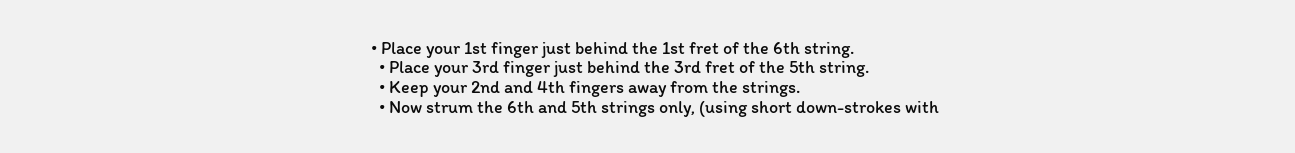• Place your 1st finger just behind the 1st fret of the 6th string.
  • Place your 3rd finger just behind the 3rd fret of the 5th string.
  • Keep your 2nd and 4th fingers away from the strings.
  • Now strum the 6th and 5th strings only, (using short down-strokes with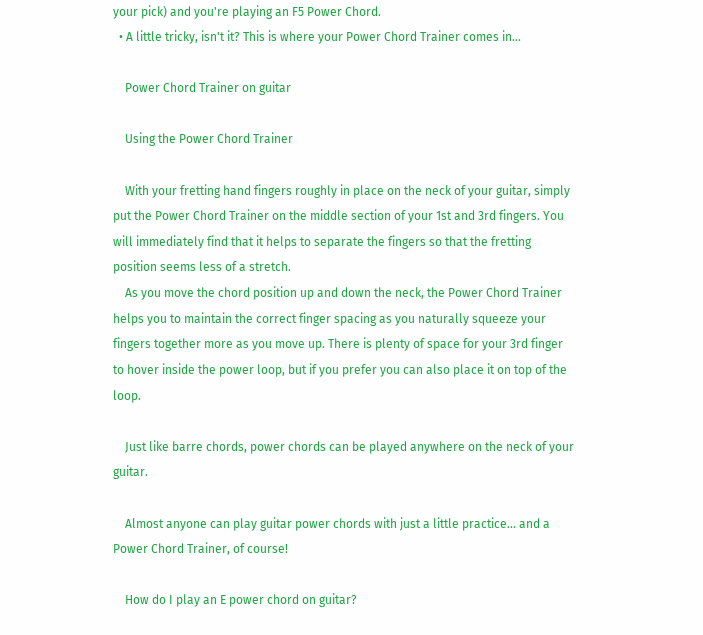your pick) and you're playing an F5 Power Chord.
  • A little tricky, isn't it? This is where your Power Chord Trainer comes in...

    Power Chord Trainer on guitar

    Using the Power Chord Trainer

    With your fretting hand fingers roughly in place on the neck of your guitar, simply put the Power Chord Trainer on the middle section of your 1st and 3rd fingers. You will immediately find that it helps to separate the fingers so that the fretting position seems less of a stretch.
    As you move the chord position up and down the neck, the Power Chord Trainer helps you to maintain the correct finger spacing as you naturally squeeze your fingers together more as you move up. There is plenty of space for your 3rd finger to hover inside the power loop, but if you prefer you can also place it on top of the loop.

    Just like barre chords, power chords can be played anywhere on the neck of your guitar.

    Almost anyone can play guitar power chords with just a little practice... and a Power Chord Trainer, of course!

    How do I play an E power chord on guitar?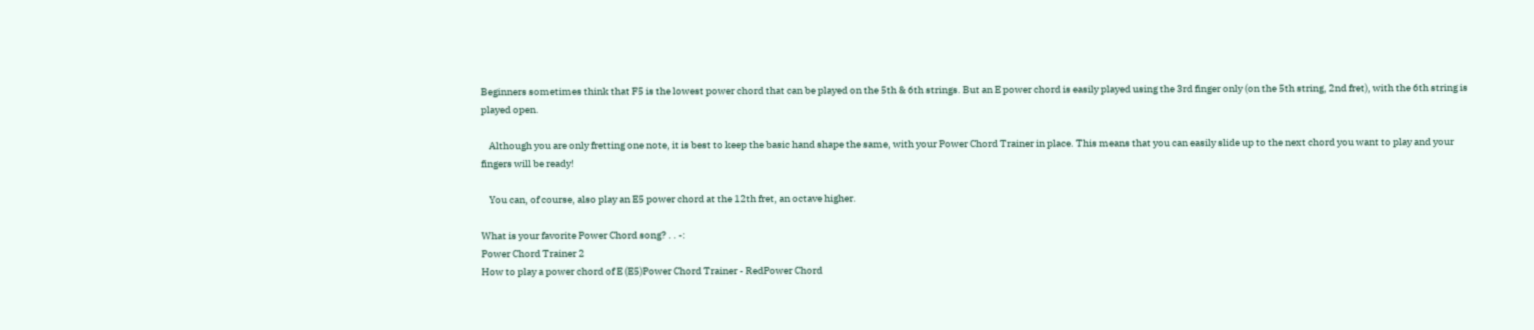Beginners sometimes think that F5 is the lowest power chord that can be played on the 5th & 6th strings. But an E power chord is easily played using the 3rd finger only (on the 5th string, 2nd fret), with the 6th string is played open.

    Although you are only fretting one note, it is best to keep the basic hand shape the same, with your Power Chord Trainer in place. This means that you can easily slide up to the next chord you want to play and your fingers will be ready!

    You can, of course, also play an E5 power chord at the 12th fret, an octave higher.

What is your favorite Power Chord song? . . -:
Power Chord Trainer 2
How to play a power chord of E (E5)Power Chord Trainer - RedPower Chord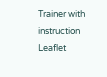Trainer with instruction Leaflet